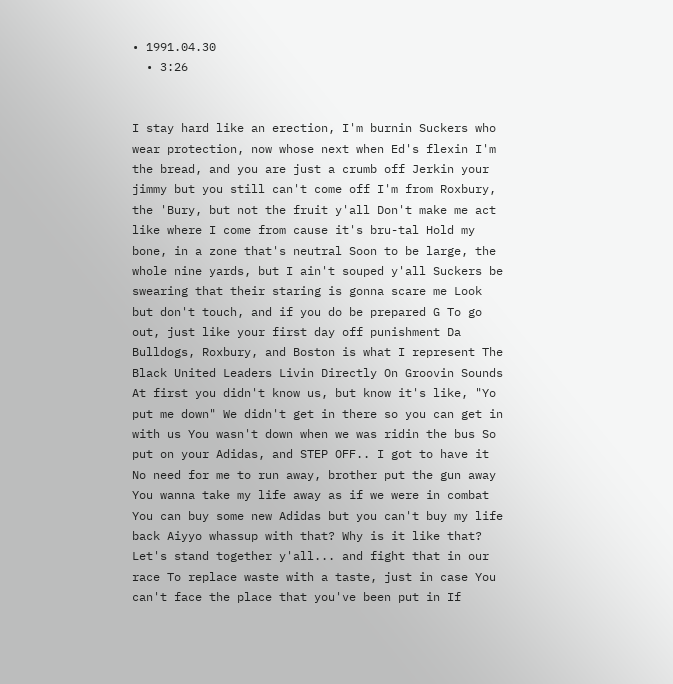• 1991.04.30
  • 3:26


I stay hard like an erection, I'm burnin Suckers who wear protection, now whose next when Ed's flexin I'm the bread, and you are just a crumb off Jerkin your jimmy but you still can't come off I'm from Roxbury, the 'Bury, but not the fruit y'all Don't make me act like where I come from cause it's bru-tal Hold my bone, in a zone that's neutral Soon to be large, the whole nine yards, but I ain't souped y'all Suckers be swearing that their staring is gonna scare me Look but don't touch, and if you do be prepared G To go out, just like your first day off punishment Da Bulldogs, Roxbury, and Boston is what I represent The Black United Leaders Livin Directly On Groovin Sounds At first you didn't know us, but know it's like, "Yo put me down" We didn't get in there so you can get in with us You wasn't down when we was ridin the bus So put on your Adidas, and STEP OFF.. I got to have it No need for me to run away, brother put the gun away You wanna take my life away as if we were in combat You can buy some new Adidas but you can't buy my life back Aiyyo whassup with that? Why is it like that? Let's stand together y'all... and fight that in our race To replace waste with a taste, just in case You can't face the place that you've been put in If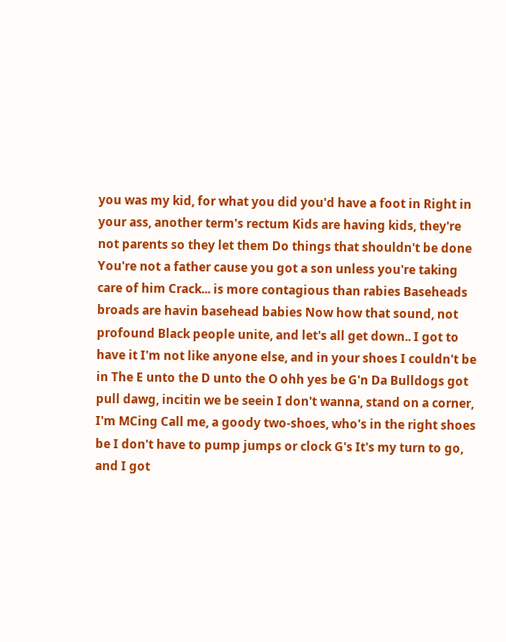you was my kid, for what you did you'd have a foot in Right in your ass, another term's rectum Kids are having kids, they're not parents so they let them Do things that shouldn't be done You're not a father cause you got a son unless you're taking care of him Crack... is more contagious than rabies Baseheads broads are havin basehead babies Now how that sound, not profound Black people unite, and let's all get down.. I got to have it I'm not like anyone else, and in your shoes I couldn't be in The E unto the D unto the O ohh yes be G'n Da Bulldogs got pull dawg, incitin we be seein I don't wanna, stand on a corner, I'm MCing Call me, a goody two-shoes, who's in the right shoes be I don't have to pump jumps or clock G's It's my turn to go, and I got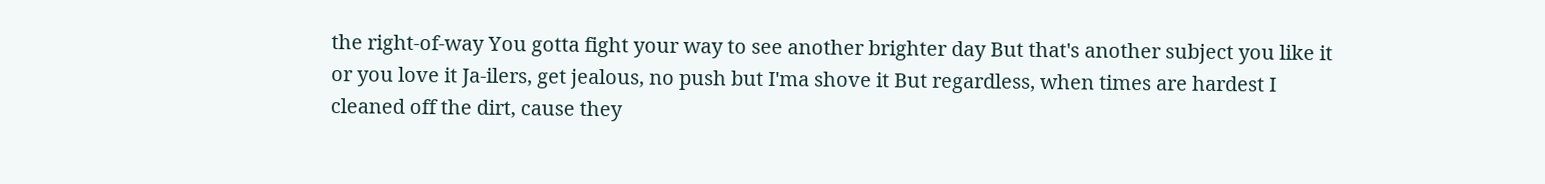the right-of-way You gotta fight your way to see another brighter day But that's another subject you like it or you love it Ja-ilers, get jealous, no push but I'ma shove it But regardless, when times are hardest I cleaned off the dirt, cause they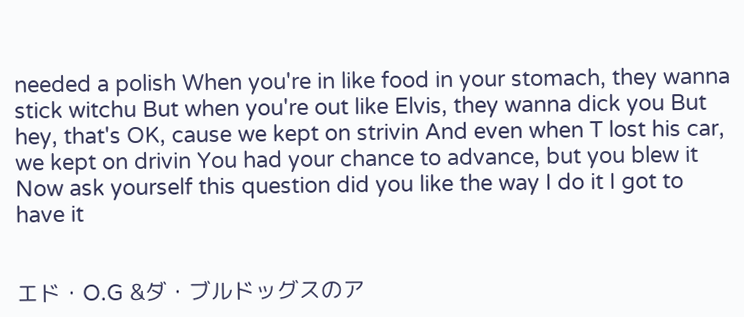needed a polish When you're in like food in your stomach, they wanna stick witchu But when you're out like Elvis, they wanna dick you But hey, that's OK, cause we kept on strivin And even when T lost his car, we kept on drivin You had your chance to advance, but you blew it Now ask yourself this question did you like the way I do it I got to have it


エド・O.G &ダ・ブルドッグスのア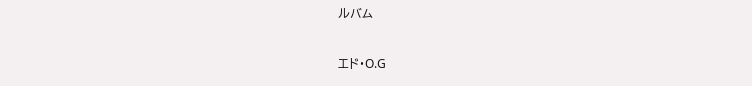ルバム


エド・O.G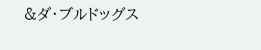&ダ・ブルドッグス